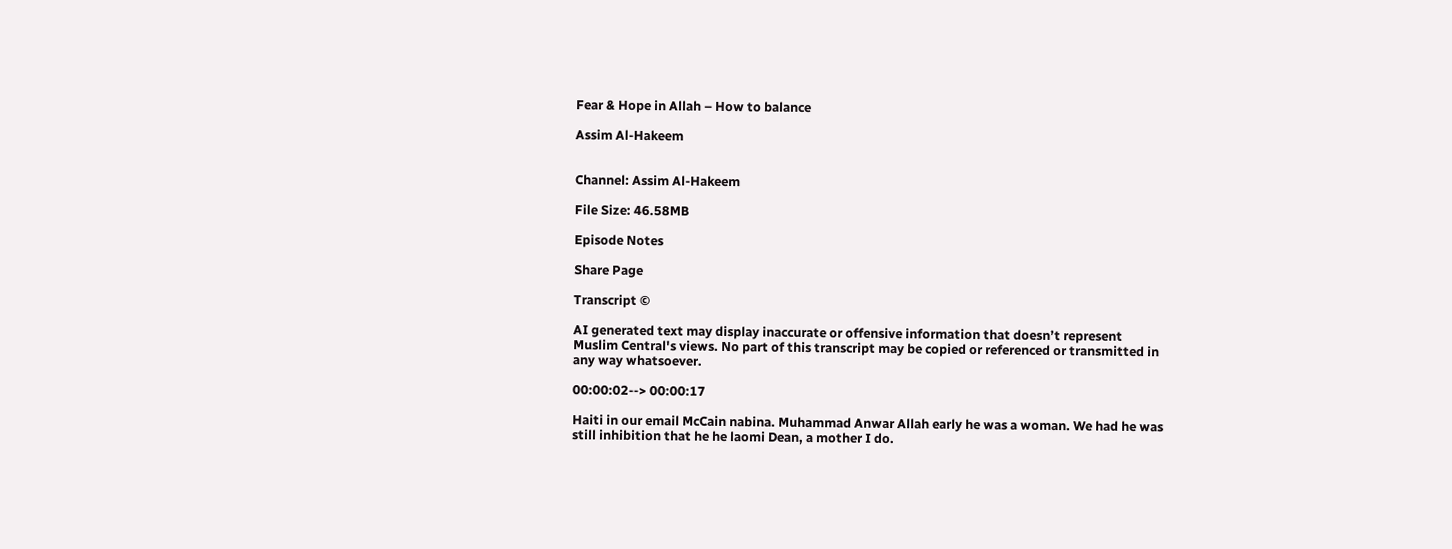Fear & Hope in Allah – How to balance

Assim Al-Hakeem


Channel: Assim Al-Hakeem

File Size: 46.58MB

Episode Notes

Share Page

Transcript ©

AI generated text may display inaccurate or offensive information that doesn’t represent Muslim Central's views. No part of this transcript may be copied or referenced or transmitted in any way whatsoever.

00:00:02--> 00:00:17

Haiti in our email McCain nabina. Muhammad Anwar Allah early he was a woman. We had he was still inhibition that he he laomi Dean, a mother I do.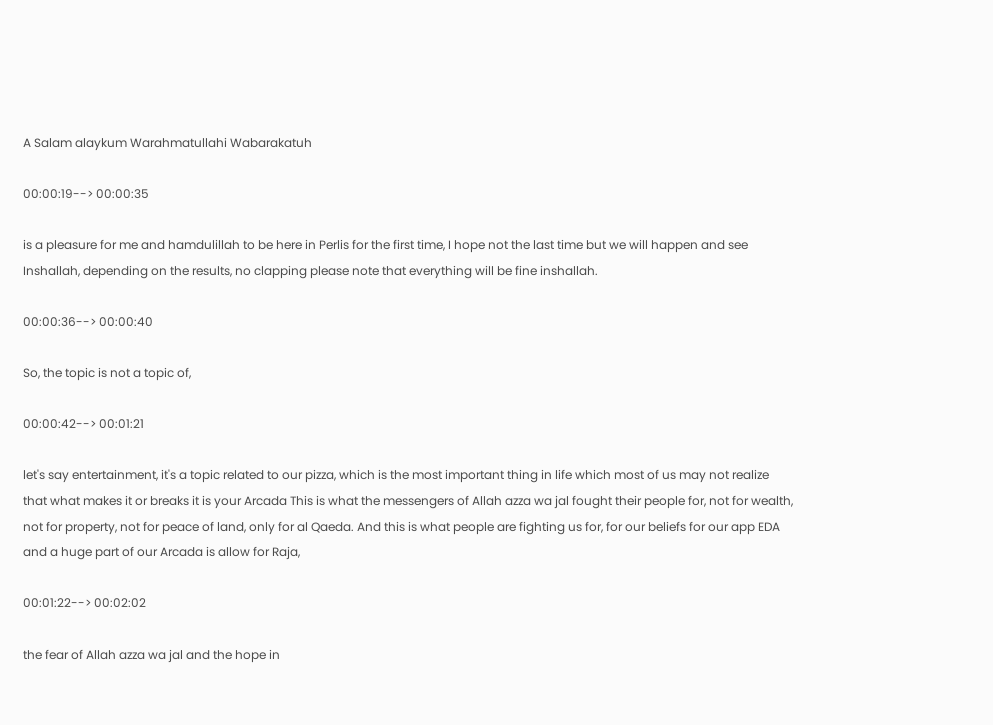A Salam alaykum Warahmatullahi Wabarakatuh

00:00:19--> 00:00:35

is a pleasure for me and hamdulillah to be here in Perlis for the first time, I hope not the last time but we will happen and see Inshallah, depending on the results, no clapping please note that everything will be fine inshallah.

00:00:36--> 00:00:40

So, the topic is not a topic of,

00:00:42--> 00:01:21

let's say entertainment, it's a topic related to our pizza, which is the most important thing in life which most of us may not realize that what makes it or breaks it is your Arcada This is what the messengers of Allah azza wa jal fought their people for, not for wealth, not for property, not for peace of land, only for al Qaeda. And this is what people are fighting us for, for our beliefs for our app EDA and a huge part of our Arcada is allow for Raja,

00:01:22--> 00:02:02

the fear of Allah azza wa jal and the hope in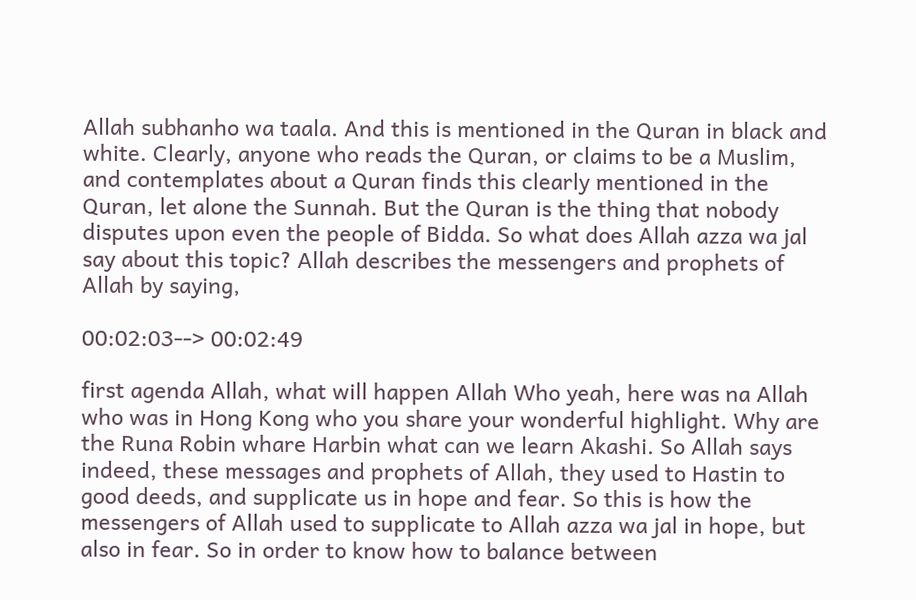Allah subhanho wa taala. And this is mentioned in the Quran in black and white. Clearly, anyone who reads the Quran, or claims to be a Muslim, and contemplates about a Quran finds this clearly mentioned in the Quran, let alone the Sunnah. But the Quran is the thing that nobody disputes upon even the people of Bidda. So what does Allah azza wa jal say about this topic? Allah describes the messengers and prophets of Allah by saying,

00:02:03--> 00:02:49

first agenda Allah, what will happen Allah Who yeah, here was na Allah who was in Hong Kong who you share your wonderful highlight. Why are the Runa Robin whare Harbin what can we learn Akashi. So Allah says indeed, these messages and prophets of Allah, they used to Hastin to good deeds, and supplicate us in hope and fear. So this is how the messengers of Allah used to supplicate to Allah azza wa jal in hope, but also in fear. So in order to know how to balance between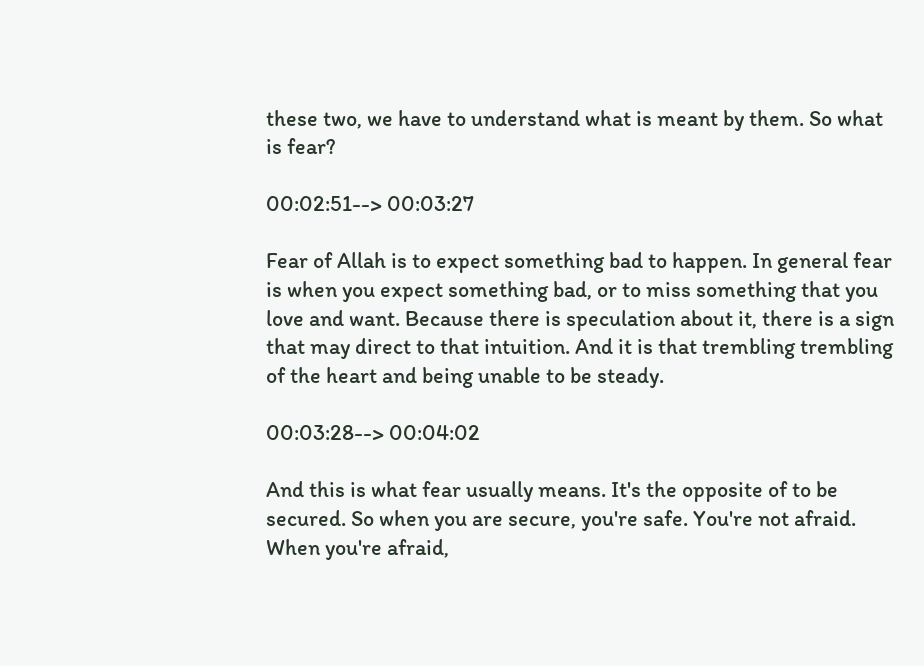these two, we have to understand what is meant by them. So what is fear?

00:02:51--> 00:03:27

Fear of Allah is to expect something bad to happen. In general fear is when you expect something bad, or to miss something that you love and want. Because there is speculation about it, there is a sign that may direct to that intuition. And it is that trembling trembling of the heart and being unable to be steady.

00:03:28--> 00:04:02

And this is what fear usually means. It's the opposite of to be secured. So when you are secure, you're safe. You're not afraid. When you're afraid,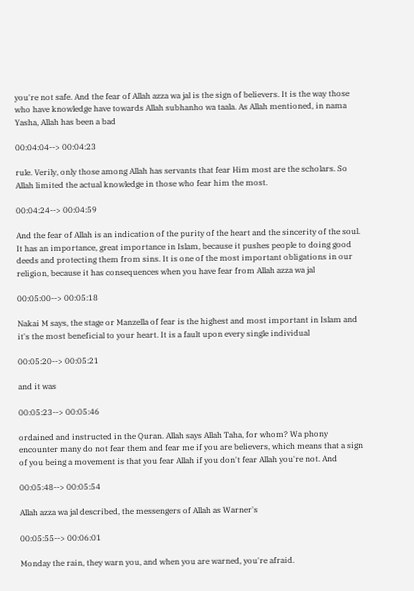you're not safe. And the fear of Allah azza wa jal is the sign of believers. It is the way those who have knowledge have towards Allah subhanho wa taala. As Allah mentioned, in nama Yasha, Allah has been a bad

00:04:04--> 00:04:23

rule. Verily, only those among Allah has servants that fear Him most are the scholars. So Allah limited the actual knowledge in those who fear him the most.

00:04:24--> 00:04:59

And the fear of Allah is an indication of the purity of the heart and the sincerity of the soul. It has an importance, great importance in Islam, because it pushes people to doing good deeds and protecting them from sins. It is one of the most important obligations in our religion, because it has consequences when you have fear from Allah azza wa jal

00:05:00--> 00:05:18

Nakai M says, the stage or Manzella of fear is the highest and most important in Islam and it's the most beneficial to your heart. It is a fault upon every single individual

00:05:20--> 00:05:21

and it was

00:05:23--> 00:05:46

ordained and instructed in the Quran. Allah says Allah Taha, for whom? Wa phony encounter many do not fear them and fear me if you are believers, which means that a sign of you being a movement is that you fear Allah if you don't fear Allah you're not. And

00:05:48--> 00:05:54

Allah azza wa jal described, the messengers of Allah as Warner's

00:05:55--> 00:06:01

Monday the rain, they warn you, and when you are warned, you're afraid.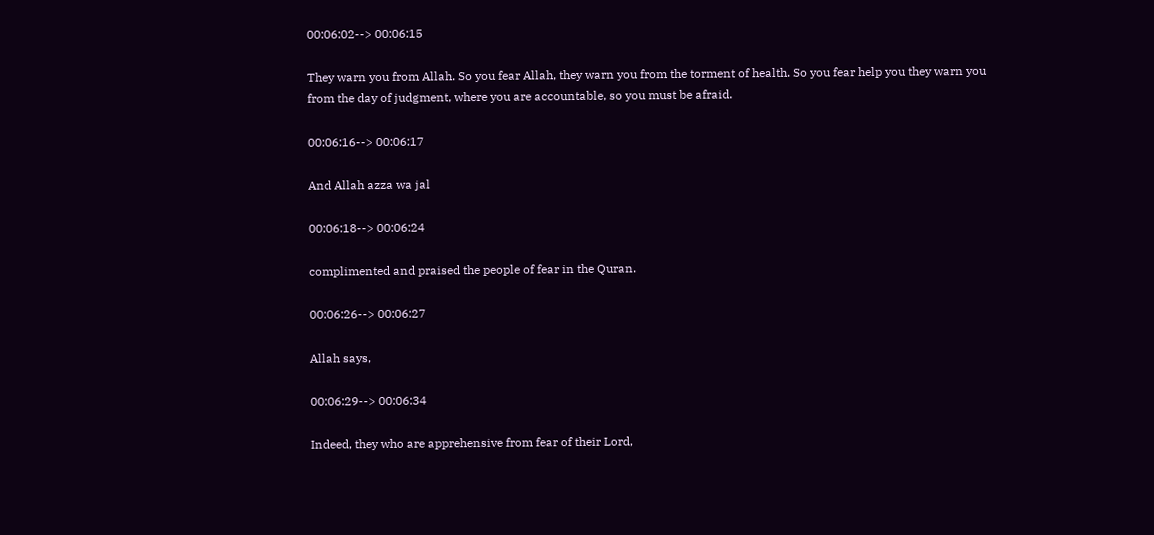00:06:02--> 00:06:15

They warn you from Allah. So you fear Allah, they warn you from the torment of health. So you fear help you they warn you from the day of judgment, where you are accountable, so you must be afraid.

00:06:16--> 00:06:17

And Allah azza wa jal

00:06:18--> 00:06:24

complimented and praised the people of fear in the Quran.

00:06:26--> 00:06:27

Allah says,

00:06:29--> 00:06:34

Indeed, they who are apprehensive from fear of their Lord,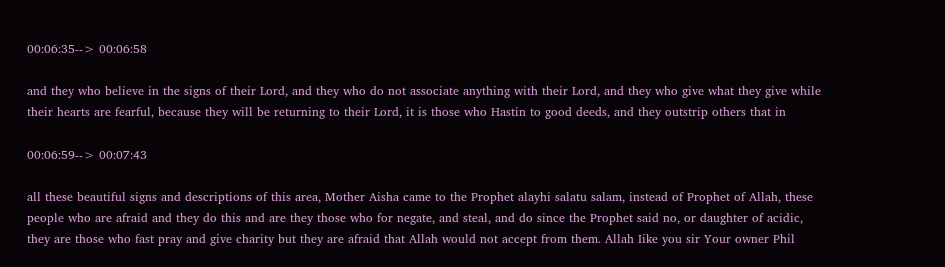00:06:35--> 00:06:58

and they who believe in the signs of their Lord, and they who do not associate anything with their Lord, and they who give what they give while their hearts are fearful, because they will be returning to their Lord, it is those who Hastin to good deeds, and they outstrip others that in

00:06:59--> 00:07:43

all these beautiful signs and descriptions of this area, Mother Aisha came to the Prophet alayhi salatu salam, instead of Prophet of Allah, these people who are afraid and they do this and are they those who for negate, and steal, and do since the Prophet said no, or daughter of acidic, they are those who fast pray and give charity but they are afraid that Allah would not accept from them. Allah Iike you sir Your owner Phil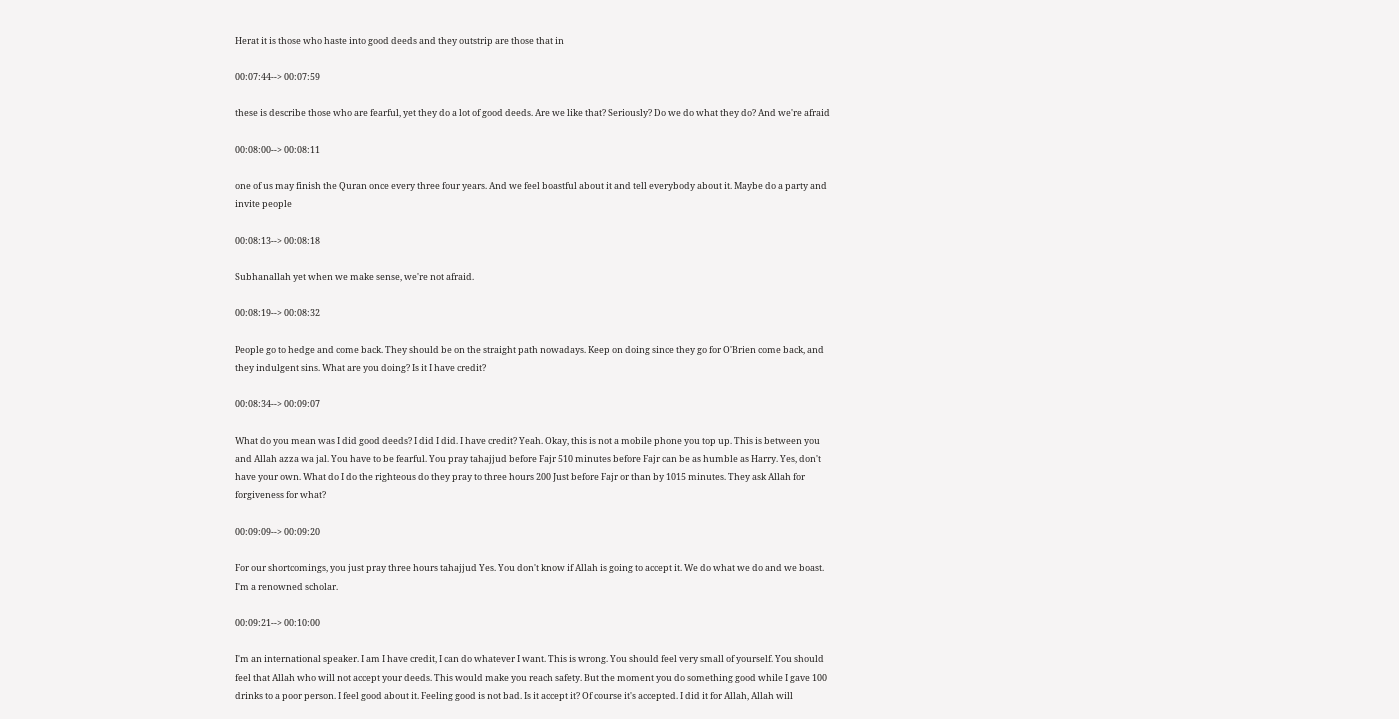Herat it is those who haste into good deeds and they outstrip are those that in

00:07:44--> 00:07:59

these is describe those who are fearful, yet they do a lot of good deeds. Are we like that? Seriously? Do we do what they do? And we're afraid

00:08:00--> 00:08:11

one of us may finish the Quran once every three four years. And we feel boastful about it and tell everybody about it. Maybe do a party and invite people

00:08:13--> 00:08:18

Subhanallah yet when we make sense, we're not afraid.

00:08:19--> 00:08:32

People go to hedge and come back. They should be on the straight path nowadays. Keep on doing since they go for O'Brien come back, and they indulgent sins. What are you doing? Is it I have credit?

00:08:34--> 00:09:07

What do you mean was I did good deeds? I did I did. I have credit? Yeah. Okay, this is not a mobile phone you top up. This is between you and Allah azza wa jal. You have to be fearful. You pray tahajjud before Fajr 510 minutes before Fajr can be as humble as Harry. Yes, don't have your own. What do I do the righteous do they pray to three hours 200 Just before Fajr or than by 1015 minutes. They ask Allah for forgiveness for what?

00:09:09--> 00:09:20

For our shortcomings, you just pray three hours tahajjud Yes. You don't know if Allah is going to accept it. We do what we do and we boast. I'm a renowned scholar.

00:09:21--> 00:10:00

I'm an international speaker. I am I have credit, I can do whatever I want. This is wrong. You should feel very small of yourself. You should feel that Allah who will not accept your deeds. This would make you reach safety. But the moment you do something good while I gave 100 drinks to a poor person. I feel good about it. Feeling good is not bad. Is it accept it? Of course it's accepted. I did it for Allah, Allah will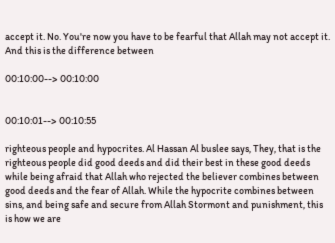accept it. No. You're now you have to be fearful that Allah may not accept it. And this is the difference between

00:10:00--> 00:10:00


00:10:01--> 00:10:55

righteous people and hypocrites. Al Hassan Al buslee says, They, that is the righteous people did good deeds and did their best in these good deeds while being afraid that Allah who rejected the believer combines between good deeds and the fear of Allah. While the hypocrite combines between sins, and being safe and secure from Allah Stormont and punishment, this is how we are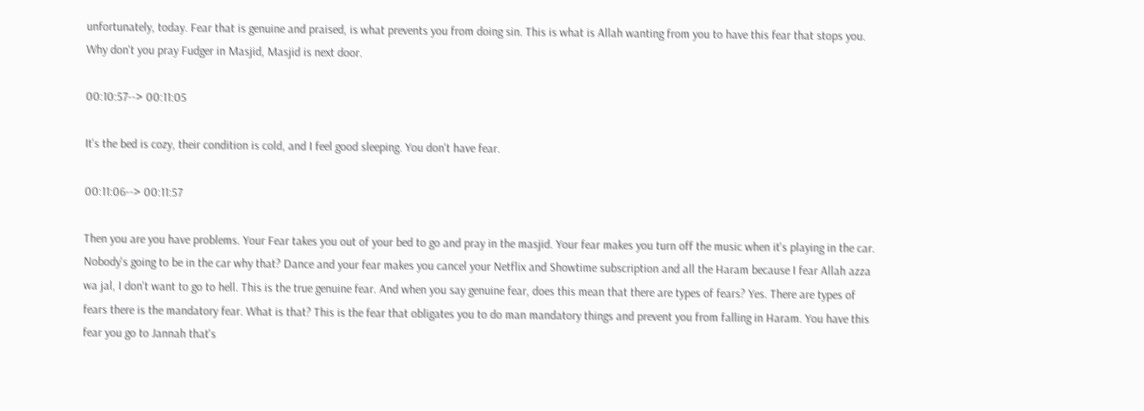unfortunately, today. Fear that is genuine and praised, is what prevents you from doing sin. This is what is Allah wanting from you to have this fear that stops you. Why don't you pray Fudger in Masjid, Masjid is next door.

00:10:57--> 00:11:05

It's the bed is cozy, their condition is cold, and I feel good sleeping. You don't have fear.

00:11:06--> 00:11:57

Then you are you have problems. Your Fear takes you out of your bed to go and pray in the masjid. Your fear makes you turn off the music when it's playing in the car. Nobody's going to be in the car why that? Dance and your fear makes you cancel your Netflix and Showtime subscription and all the Haram because I fear Allah azza wa jal, I don't want to go to hell. This is the true genuine fear. And when you say genuine fear, does this mean that there are types of fears? Yes. There are types of fears there is the mandatory fear. What is that? This is the fear that obligates you to do man mandatory things and prevent you from falling in Haram. You have this fear you go to Jannah that's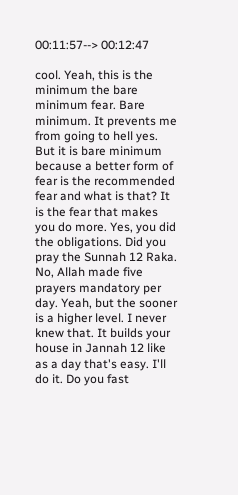00:11:57--> 00:12:47

cool. Yeah, this is the minimum the bare minimum fear. Bare minimum. It prevents me from going to hell yes. But it is bare minimum because a better form of fear is the recommended fear and what is that? It is the fear that makes you do more. Yes, you did the obligations. Did you pray the Sunnah 12 Raka. No, Allah made five prayers mandatory per day. Yeah, but the sooner is a higher level. I never knew that. It builds your house in Jannah 12 like as a day that's easy. I'll do it. Do you fast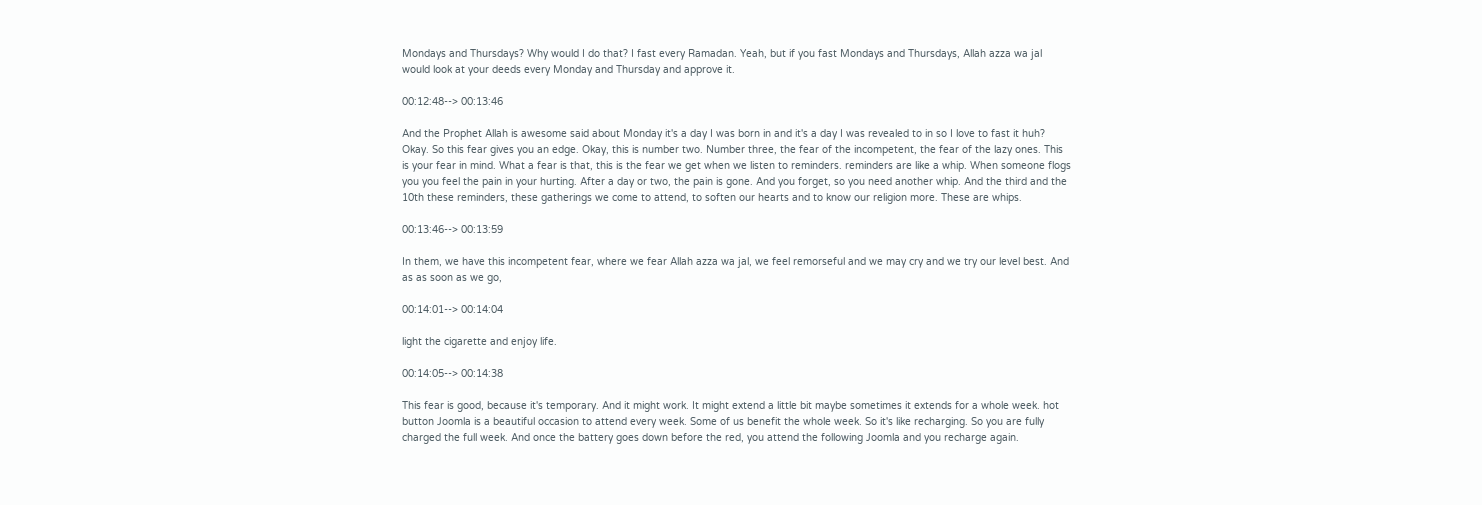Mondays and Thursdays? Why would I do that? I fast every Ramadan. Yeah, but if you fast Mondays and Thursdays, Allah azza wa jal would look at your deeds every Monday and Thursday and approve it.

00:12:48--> 00:13:46

And the Prophet Allah is awesome said about Monday it's a day I was born in and it's a day I was revealed to in so I love to fast it huh? Okay. So this fear gives you an edge. Okay, this is number two. Number three, the fear of the incompetent, the fear of the lazy ones. This is your fear in mind. What a fear is that, this is the fear we get when we listen to reminders. reminders are like a whip. When someone flogs you you feel the pain in your hurting. After a day or two, the pain is gone. And you forget, so you need another whip. And the third and the 10th these reminders, these gatherings we come to attend, to soften our hearts and to know our religion more. These are whips.

00:13:46--> 00:13:59

In them, we have this incompetent fear, where we fear Allah azza wa jal, we feel remorseful and we may cry and we try our level best. And as as soon as we go,

00:14:01--> 00:14:04

light the cigarette and enjoy life.

00:14:05--> 00:14:38

This fear is good, because it's temporary. And it might work. It might extend a little bit maybe sometimes it extends for a whole week. hot button Joomla is a beautiful occasion to attend every week. Some of us benefit the whole week. So it's like recharging. So you are fully charged the full week. And once the battery goes down before the red, you attend the following Joomla and you recharge again.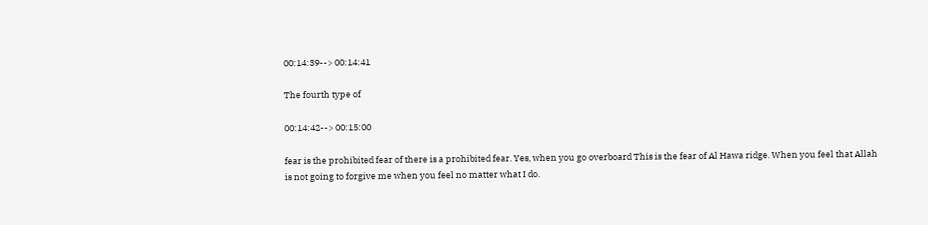00:14:39--> 00:14:41

The fourth type of

00:14:42--> 00:15:00

fear is the prohibited fear of there is a prohibited fear. Yes, when you go overboard This is the fear of Al Hawa ridge. When you feel that Allah is not going to forgive me when you feel no matter what I do.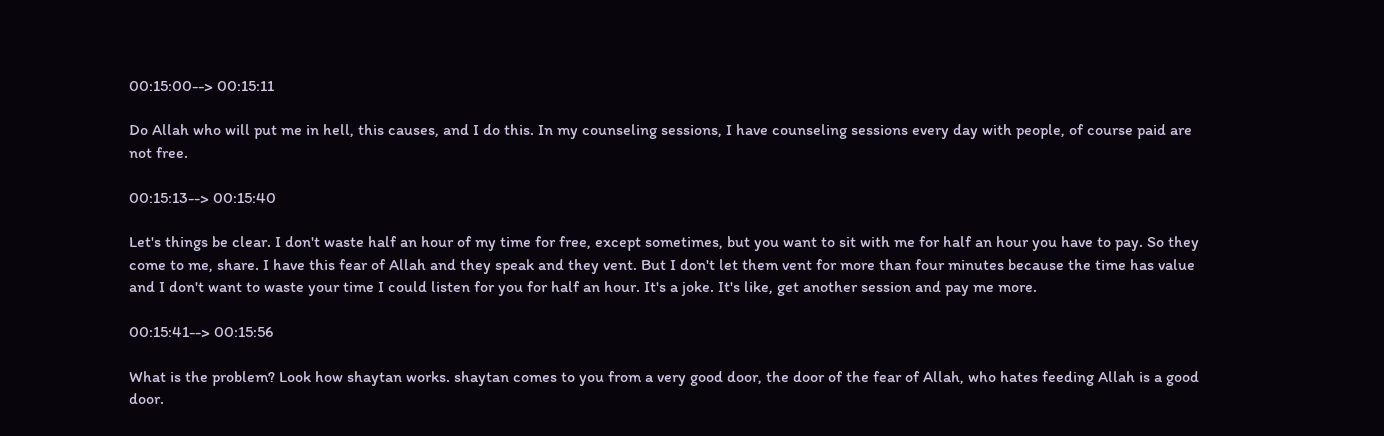00:15:00--> 00:15:11

Do Allah who will put me in hell, this causes, and I do this. In my counseling sessions, I have counseling sessions every day with people, of course paid are not free.

00:15:13--> 00:15:40

Let's things be clear. I don't waste half an hour of my time for free, except sometimes, but you want to sit with me for half an hour you have to pay. So they come to me, share. I have this fear of Allah and they speak and they vent. But I don't let them vent for more than four minutes because the time has value and I don't want to waste your time I could listen for you for half an hour. It's a joke. It's like, get another session and pay me more.

00:15:41--> 00:15:56

What is the problem? Look how shaytan works. shaytan comes to you from a very good door, the door of the fear of Allah, who hates feeding Allah is a good door.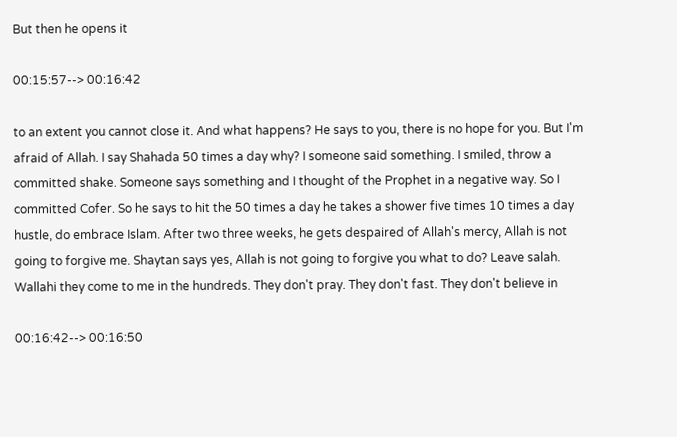But then he opens it

00:15:57--> 00:16:42

to an extent you cannot close it. And what happens? He says to you, there is no hope for you. But I'm afraid of Allah. I say Shahada 50 times a day why? I someone said something. I smiled, throw a committed shake. Someone says something and I thought of the Prophet in a negative way. So I committed Cofer. So he says to hit the 50 times a day he takes a shower five times 10 times a day hustle, do embrace Islam. After two three weeks, he gets despaired of Allah's mercy, Allah is not going to forgive me. Shaytan says yes, Allah is not going to forgive you what to do? Leave salah. Wallahi they come to me in the hundreds. They don't pray. They don't fast. They don't believe in

00:16:42--> 00:16:50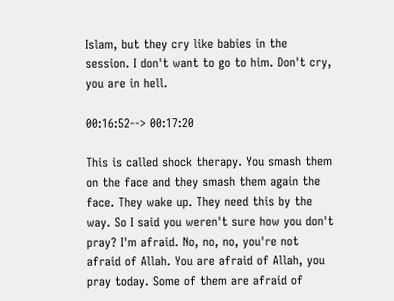Islam, but they cry like babies in the session. I don't want to go to him. Don't cry, you are in hell.

00:16:52--> 00:17:20

This is called shock therapy. You smash them on the face and they smash them again the face. They wake up. They need this by the way. So I said you weren't sure how you don't pray? I'm afraid. No, no, no, you're not afraid of Allah. You are afraid of Allah, you pray today. Some of them are afraid of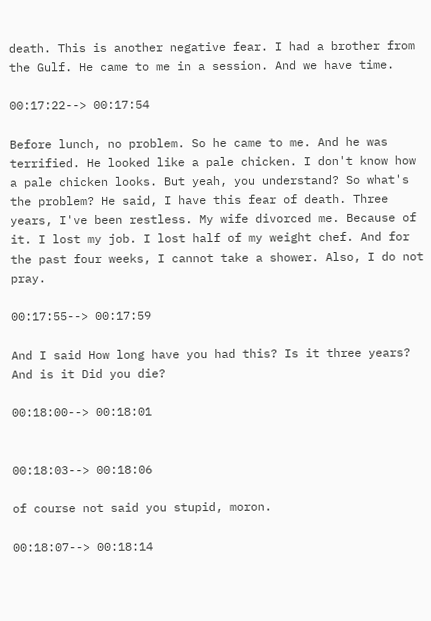death. This is another negative fear. I had a brother from the Gulf. He came to me in a session. And we have time.

00:17:22--> 00:17:54

Before lunch, no problem. So he came to me. And he was terrified. He looked like a pale chicken. I don't know how a pale chicken looks. But yeah, you understand? So what's the problem? He said, I have this fear of death. Three years, I've been restless. My wife divorced me. Because of it. I lost my job. I lost half of my weight chef. And for the past four weeks, I cannot take a shower. Also, I do not pray.

00:17:55--> 00:17:59

And I said How long have you had this? Is it three years? And is it Did you die?

00:18:00--> 00:18:01


00:18:03--> 00:18:06

of course not said you stupid, moron.

00:18:07--> 00:18:14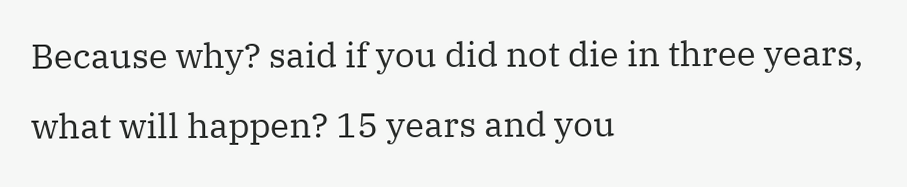Because why? said if you did not die in three years, what will happen? 15 years and you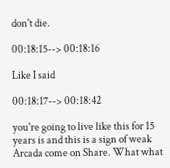don't die.

00:18:15--> 00:18:16

Like I said

00:18:17--> 00:18:42

you're going to live like this for 15 years is and this is a sign of weak Arcada come on Share. What what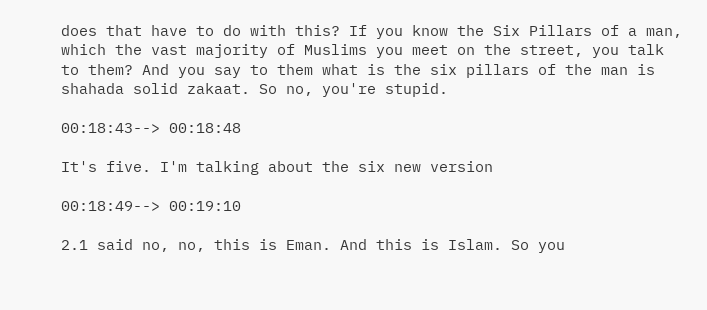does that have to do with this? If you know the Six Pillars of a man, which the vast majority of Muslims you meet on the street, you talk to them? And you say to them what is the six pillars of the man is shahada solid zakaat. So no, you're stupid.

00:18:43--> 00:18:48

It's five. I'm talking about the six new version

00:18:49--> 00:19:10

2.1 said no, no, this is Eman. And this is Islam. So you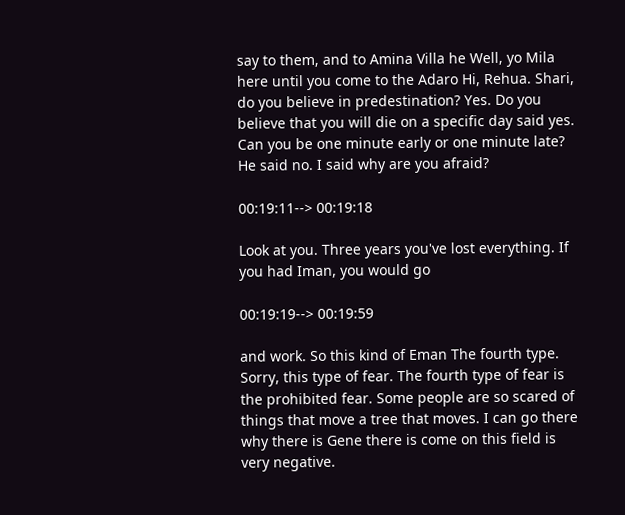say to them, and to Amina Villa he Well, yo Mila here until you come to the Adaro Hi, Rehua. Shari, do you believe in predestination? Yes. Do you believe that you will die on a specific day said yes. Can you be one minute early or one minute late? He said no. I said why are you afraid?

00:19:11--> 00:19:18

Look at you. Three years you've lost everything. If you had Iman, you would go

00:19:19--> 00:19:59

and work. So this kind of Eman The fourth type. Sorry, this type of fear. The fourth type of fear is the prohibited fear. Some people are so scared of things that move a tree that moves. I can go there why there is Gene there is come on this field is very negative.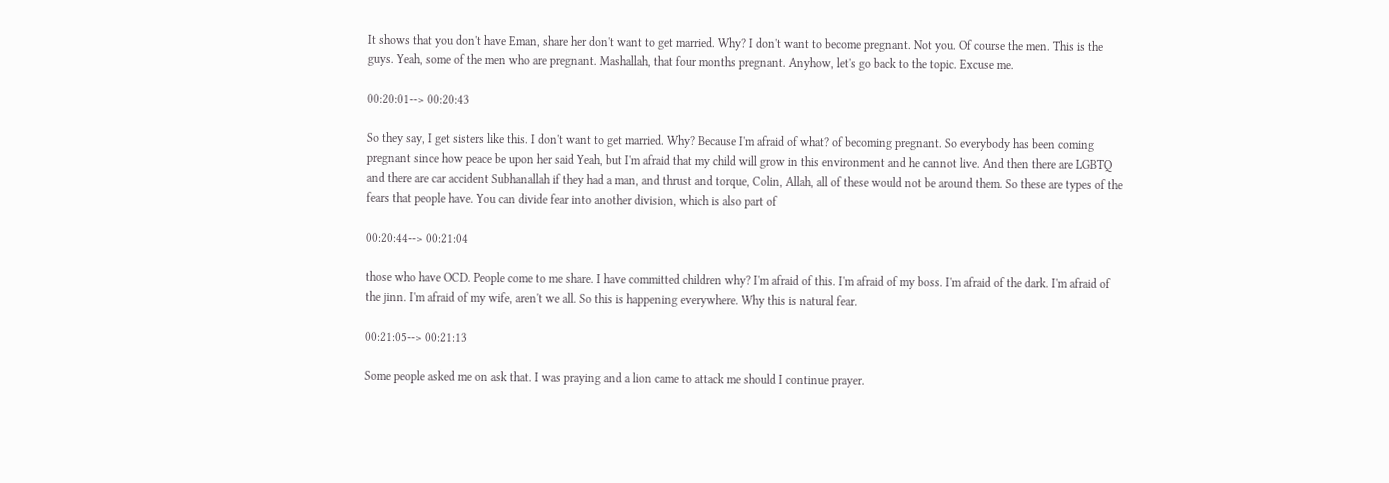It shows that you don't have Eman, share her don't want to get married. Why? I don't want to become pregnant. Not you. Of course the men. This is the guys. Yeah, some of the men who are pregnant. Mashallah, that four months pregnant. Anyhow, let's go back to the topic. Excuse me.

00:20:01--> 00:20:43

So they say, I get sisters like this. I don't want to get married. Why? Because I'm afraid of what? of becoming pregnant. So everybody has been coming pregnant since how peace be upon her said Yeah, but I'm afraid that my child will grow in this environment and he cannot live. And then there are LGBTQ and there are car accident Subhanallah if they had a man, and thrust and torque, Colin, Allah, all of these would not be around them. So these are types of the fears that people have. You can divide fear into another division, which is also part of

00:20:44--> 00:21:04

those who have OCD. People come to me share. I have committed children why? I'm afraid of this. I'm afraid of my boss. I'm afraid of the dark. I'm afraid of the jinn. I'm afraid of my wife, aren't we all. So this is happening everywhere. Why this is natural fear.

00:21:05--> 00:21:13

Some people asked me on ask that. I was praying and a lion came to attack me should I continue prayer.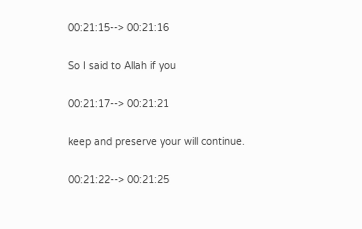00:21:15--> 00:21:16

So I said to Allah if you

00:21:17--> 00:21:21

keep and preserve your will continue.

00:21:22--> 00:21:25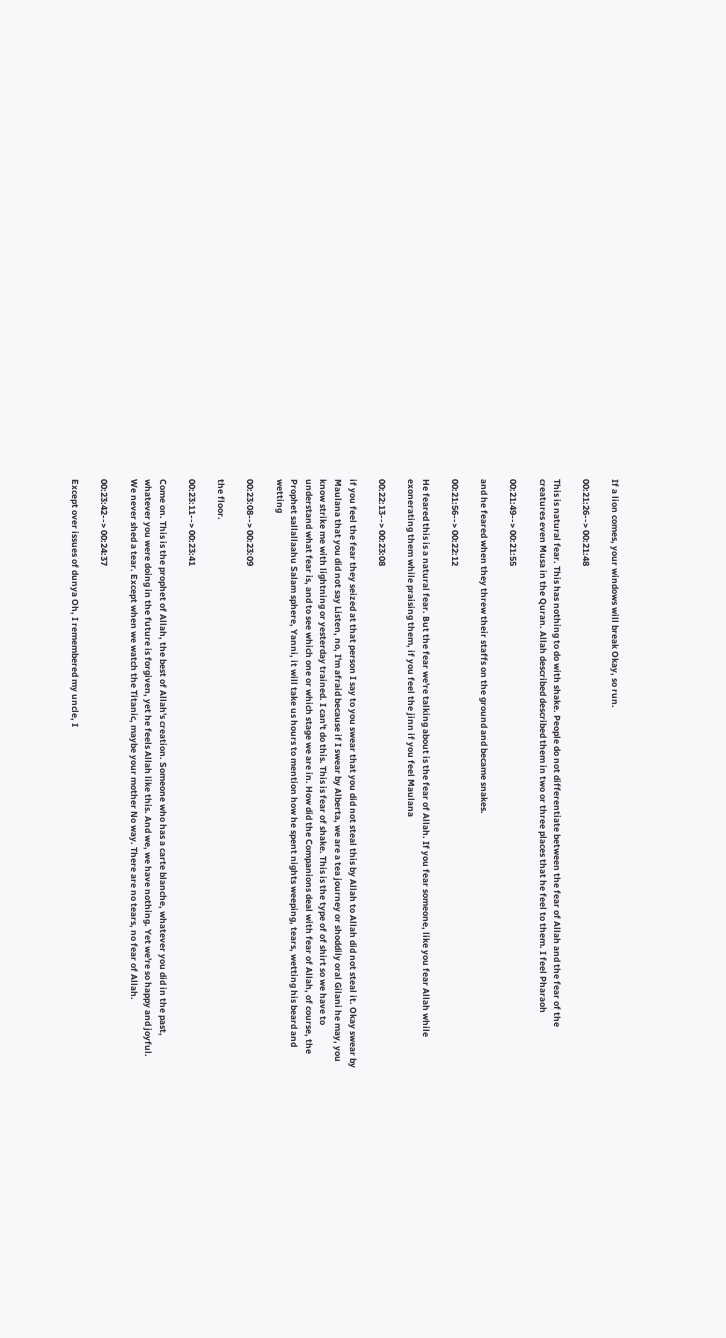If a lion comes, your windows will break Okay, so run.

00:21:26--> 00:21:48

This is natural fear. This has nothing to do with shake. People do not differentiate between the fear of Allah and the fear of the creatures even Musa in the Quran. Allah described described them in two or three places that he feel to them. I feel Pharaoh

00:21:49--> 00:21:55

and he feared when they threw their staffs on the ground and became snakes.

00:21:56--> 00:22:12

He feared this is a natural fear. But the fear we're talking about is the fear of Allah. If you fear someone, like you fear Allah while exonerating them while praising them, if you feel the jinn if you feel Maulana

00:22:13--> 00:23:08

if you feel the fear they seized at that person I say to you swear that you did not steal this by Allah to Allah did not steal it. Okay swear by Maulana that you did not say Listen, no, I'm afraid because if I swear by Alberta, we are a tea journey or shoddily oral Gilani he may, you know strike me with lightning or yesterday trained. I can't do this. This is fear of shake. This is the type of of shirt so we have to understand what fear is, and to see which one or which stage we are in. How did the Companions deal with fear of Allah, of course, the Prophet sallallaahu Salam sphere, Yanni, it will take us hours to mention how he spent nights weeping, tears, wetting his beard and wetting

00:23:08--> 00:23:09

the floor.

00:23:11--> 00:23:41

Come on. This is the prophet of Allah, the best of Allah's creation. Someone who has a carte blanche, whatever you did in the past, whatever you were doing in the future is forgiven, yet he feels Allah like this. And we, we have nothing. Yet we're so happy and joyful. We never shed a tear. Except when we watch the Titanic, maybe your mother No way. There are no tears, no fear of Allah.

00:23:42--> 00:24:37

Except over issues of dunya Oh, I remembered my uncle, I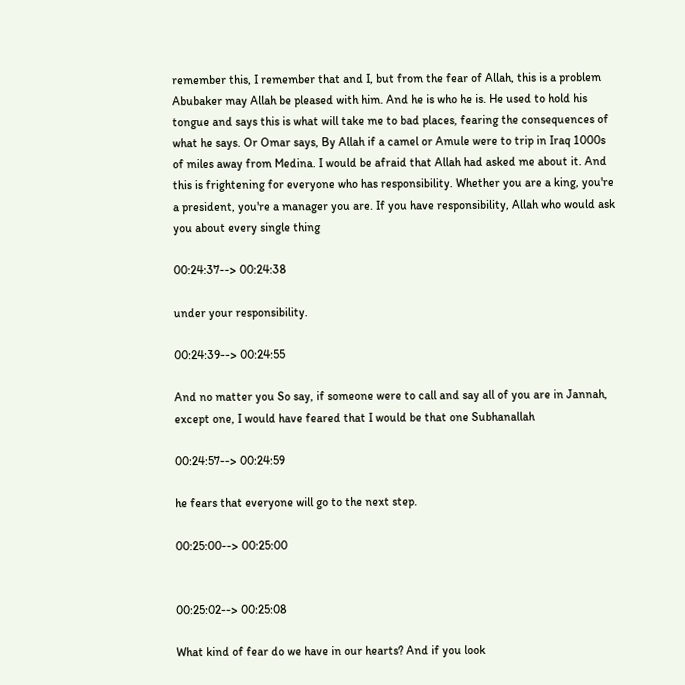remember this, I remember that and I, but from the fear of Allah, this is a problem Abubaker may Allah be pleased with him. And he is who he is. He used to hold his tongue and says this is what will take me to bad places, fearing the consequences of what he says. Or Omar says, By Allah if a camel or Amule were to trip in Iraq 1000s of miles away from Medina. I would be afraid that Allah had asked me about it. And this is frightening for everyone who has responsibility. Whether you are a king, you're a president, you're a manager you are. If you have responsibility, Allah who would ask you about every single thing

00:24:37--> 00:24:38

under your responsibility.

00:24:39--> 00:24:55

And no matter you So say, if someone were to call and say all of you are in Jannah, except one, I would have feared that I would be that one Subhanallah

00:24:57--> 00:24:59

he fears that everyone will go to the next step.

00:25:00--> 00:25:00


00:25:02--> 00:25:08

What kind of fear do we have in our hearts? And if you look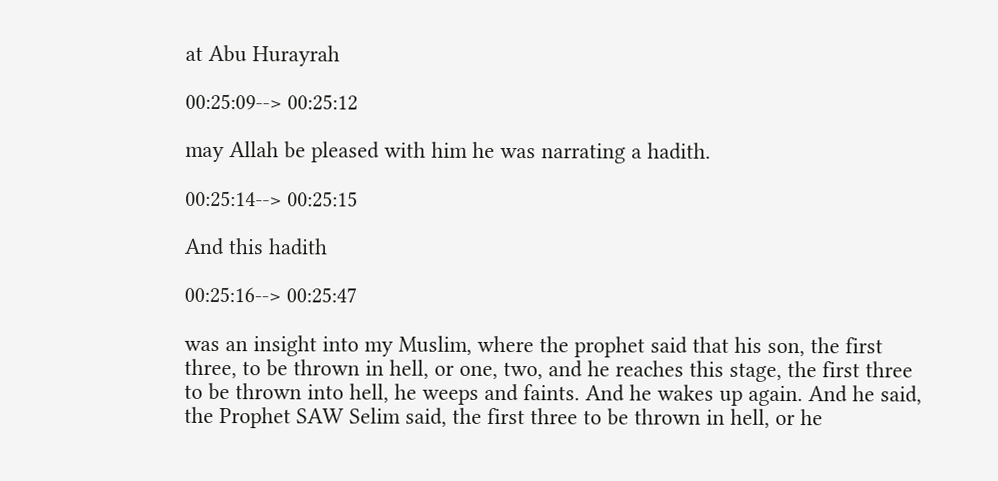at Abu Hurayrah

00:25:09--> 00:25:12

may Allah be pleased with him he was narrating a hadith.

00:25:14--> 00:25:15

And this hadith

00:25:16--> 00:25:47

was an insight into my Muslim, where the prophet said that his son, the first three, to be thrown in hell, or one, two, and he reaches this stage, the first three to be thrown into hell, he weeps and faints. And he wakes up again. And he said, the Prophet SAW Selim said, the first three to be thrown in hell, or he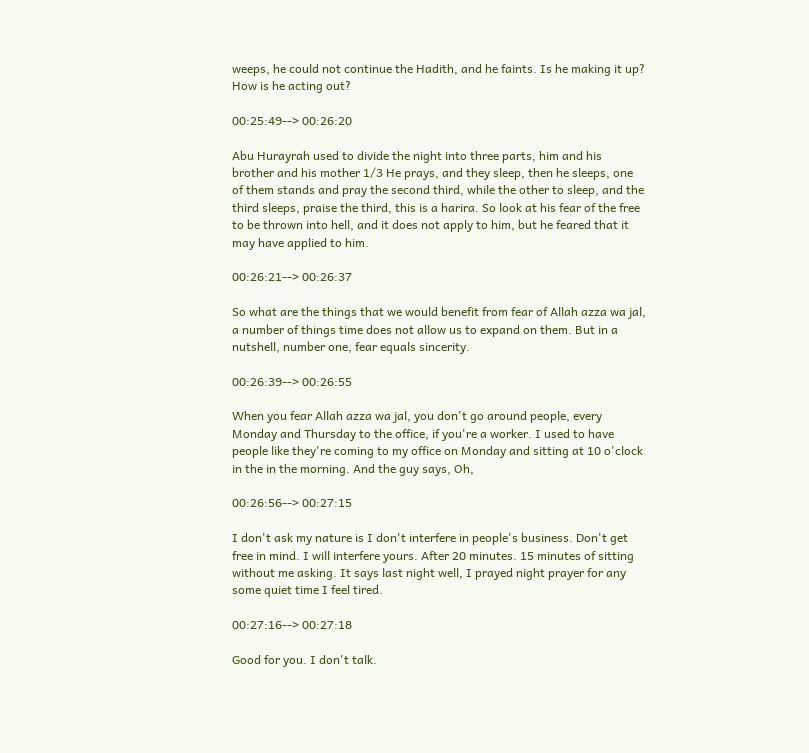weeps, he could not continue the Hadith, and he faints. Is he making it up? How is he acting out?

00:25:49--> 00:26:20

Abu Hurayrah used to divide the night into three parts, him and his brother and his mother 1/3 He prays, and they sleep, then he sleeps, one of them stands and pray the second third, while the other to sleep, and the third sleeps, praise the third, this is a harira. So look at his fear of the free to be thrown into hell, and it does not apply to him, but he feared that it may have applied to him.

00:26:21--> 00:26:37

So what are the things that we would benefit from fear of Allah azza wa jal, a number of things time does not allow us to expand on them. But in a nutshell, number one, fear equals sincerity.

00:26:39--> 00:26:55

When you fear Allah azza wa jal, you don't go around people, every Monday and Thursday to the office, if you're a worker. I used to have people like they're coming to my office on Monday and sitting at 10 o'clock in the in the morning. And the guy says, Oh,

00:26:56--> 00:27:15

I don't ask my nature is I don't interfere in people's business. Don't get free in mind. I will interfere yours. After 20 minutes. 15 minutes of sitting without me asking. It says last night well, I prayed night prayer for any some quiet time I feel tired.

00:27:16--> 00:27:18

Good for you. I don't talk.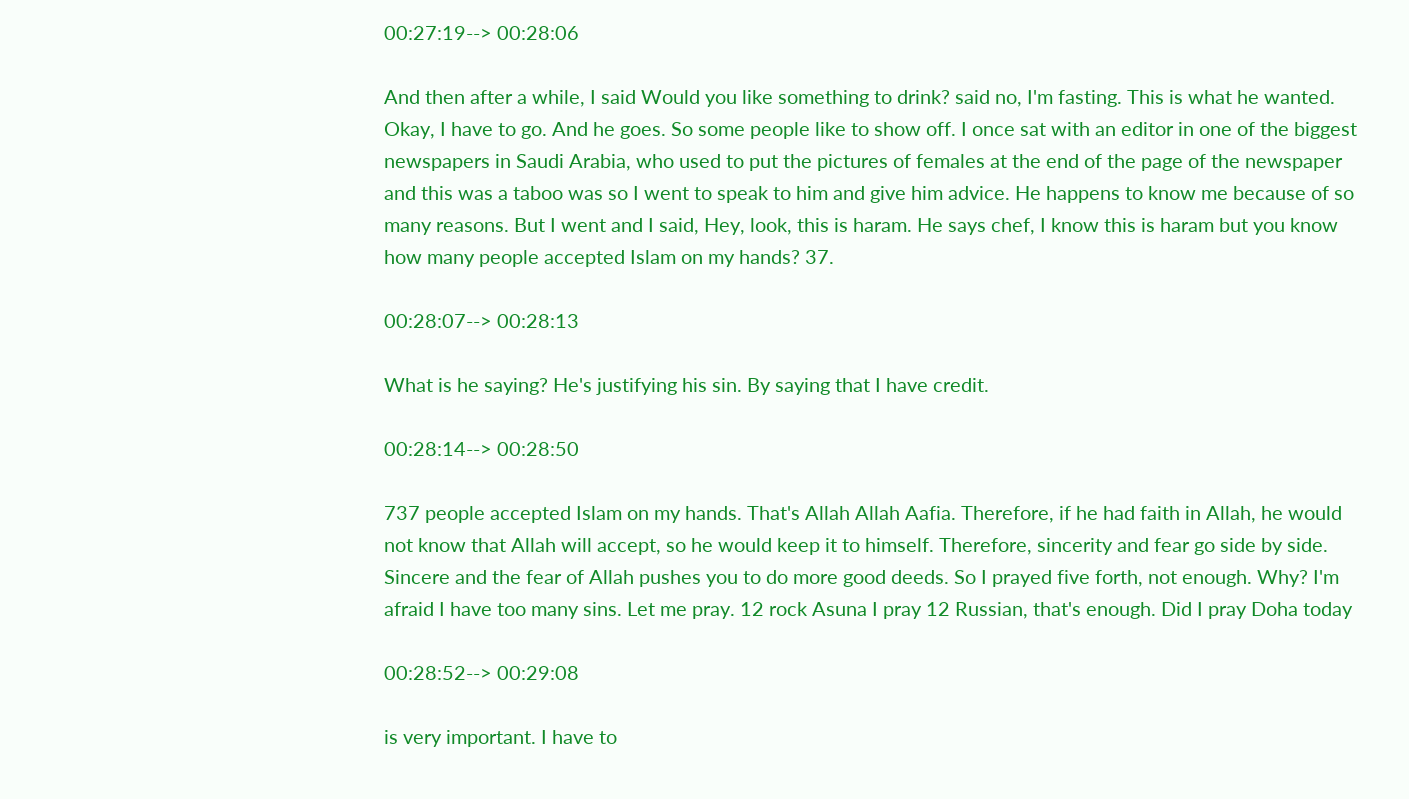00:27:19--> 00:28:06

And then after a while, I said Would you like something to drink? said no, I'm fasting. This is what he wanted. Okay, I have to go. And he goes. So some people like to show off. I once sat with an editor in one of the biggest newspapers in Saudi Arabia, who used to put the pictures of females at the end of the page of the newspaper and this was a taboo was so I went to speak to him and give him advice. He happens to know me because of so many reasons. But I went and I said, Hey, look, this is haram. He says chef, I know this is haram but you know how many people accepted Islam on my hands? 37.

00:28:07--> 00:28:13

What is he saying? He's justifying his sin. By saying that I have credit.

00:28:14--> 00:28:50

737 people accepted Islam on my hands. That's Allah Allah Aafia. Therefore, if he had faith in Allah, he would not know that Allah will accept, so he would keep it to himself. Therefore, sincerity and fear go side by side. Sincere and the fear of Allah pushes you to do more good deeds. So I prayed five forth, not enough. Why? I'm afraid I have too many sins. Let me pray. 12 rock Asuna I pray 12 Russian, that's enough. Did I pray Doha today

00:28:52--> 00:29:08

is very important. I have to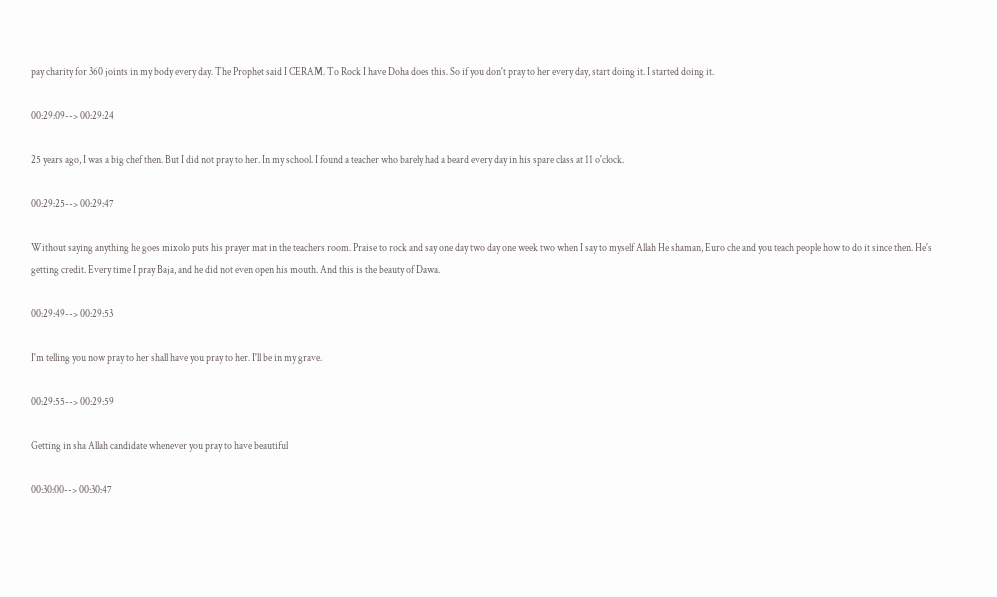pay charity for 360 joints in my body every day. The Prophet said I CERAM. To Rock I have Doha does this. So if you don't pray to her every day, start doing it. I started doing it.

00:29:09--> 00:29:24

25 years ago, I was a big chef then. But I did not pray to her. In my school. I found a teacher who barely had a beard every day in his spare class at 11 o'clock.

00:29:25--> 00:29:47

Without saying anything he goes mixolo puts his prayer mat in the teachers room. Praise to rock and say one day two day one week two when I say to myself Allah He shaman, Euro che and you teach people how to do it since then. He's getting credit. Every time I pray Baja, and he did not even open his mouth. And this is the beauty of Dawa.

00:29:49--> 00:29:53

I'm telling you now pray to her shall have you pray to her. I'll be in my grave.

00:29:55--> 00:29:59

Getting in sha Allah candidate whenever you pray to have beautiful

00:30:00--> 00:30:47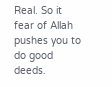Real. So it fear of Allah pushes you to do good deeds.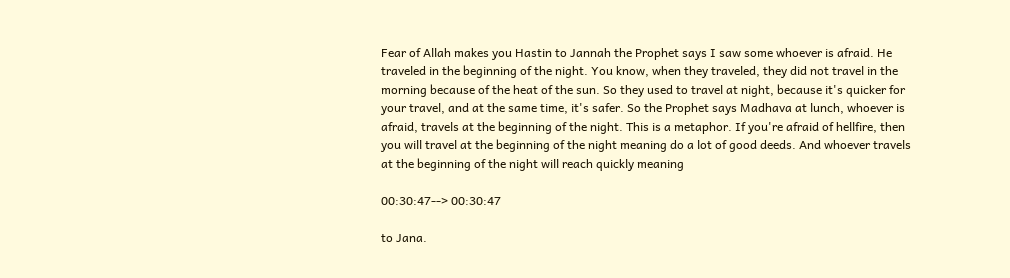Fear of Allah makes you Hastin to Jannah the Prophet says I saw some whoever is afraid. He traveled in the beginning of the night. You know, when they traveled, they did not travel in the morning because of the heat of the sun. So they used to travel at night, because it's quicker for your travel, and at the same time, it's safer. So the Prophet says Madhava at lunch, whoever is afraid, travels at the beginning of the night. This is a metaphor. If you're afraid of hellfire, then you will travel at the beginning of the night meaning do a lot of good deeds. And whoever travels at the beginning of the night will reach quickly meaning

00:30:47--> 00:30:47

to Jana.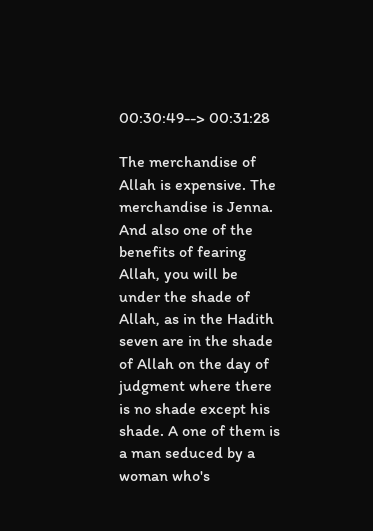00:30:49--> 00:31:28

The merchandise of Allah is expensive. The merchandise is Jenna. And also one of the benefits of fearing Allah, you will be under the shade of Allah, as in the Hadith seven are in the shade of Allah on the day of judgment where there is no shade except his shade. A one of them is a man seduced by a woman who's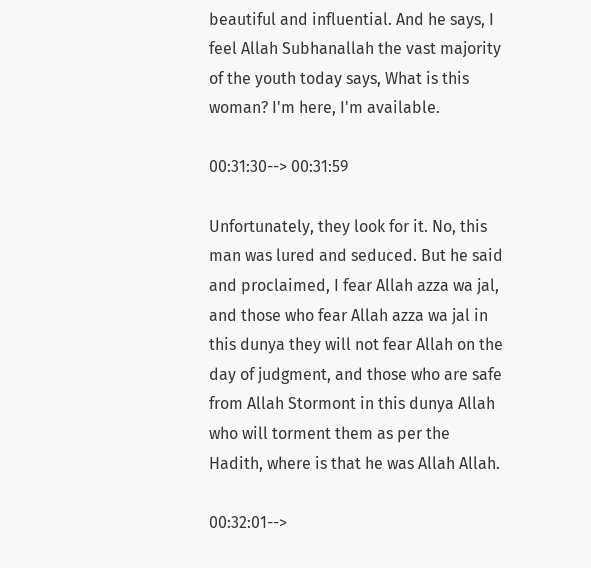beautiful and influential. And he says, I feel Allah Subhanallah the vast majority of the youth today says, What is this woman? I'm here, I'm available.

00:31:30--> 00:31:59

Unfortunately, they look for it. No, this man was lured and seduced. But he said and proclaimed, I fear Allah azza wa jal, and those who fear Allah azza wa jal in this dunya they will not fear Allah on the day of judgment, and those who are safe from Allah Stormont in this dunya Allah who will torment them as per the Hadith, where is that he was Allah Allah.

00:32:01-->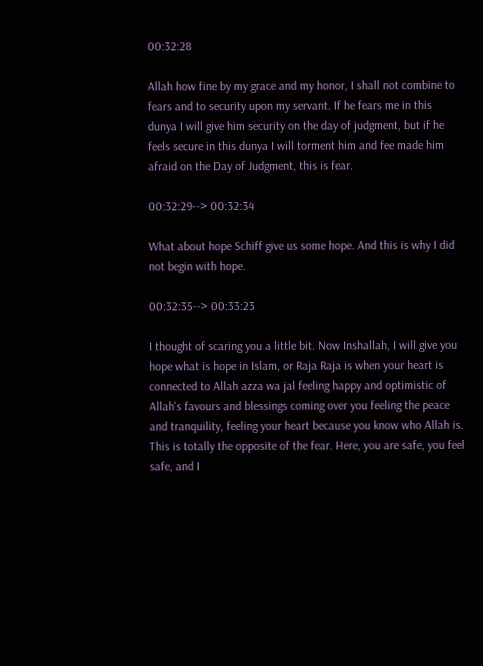00:32:28

Allah how fine by my grace and my honor, I shall not combine to fears and to security upon my servant. If he fears me in this dunya I will give him security on the day of judgment, but if he feels secure in this dunya I will torment him and fee made him afraid on the Day of Judgment, this is fear.

00:32:29--> 00:32:34

What about hope Schiff give us some hope. And this is why I did not begin with hope.

00:32:35--> 00:33:23

I thought of scaring you a little bit. Now Inshallah, I will give you hope what is hope in Islam, or Raja Raja is when your heart is connected to Allah azza wa jal feeling happy and optimistic of Allah's favours and blessings coming over you feeling the peace and tranquility, feeling your heart because you know who Allah is. This is totally the opposite of the fear. Here, you are safe, you feel safe, and I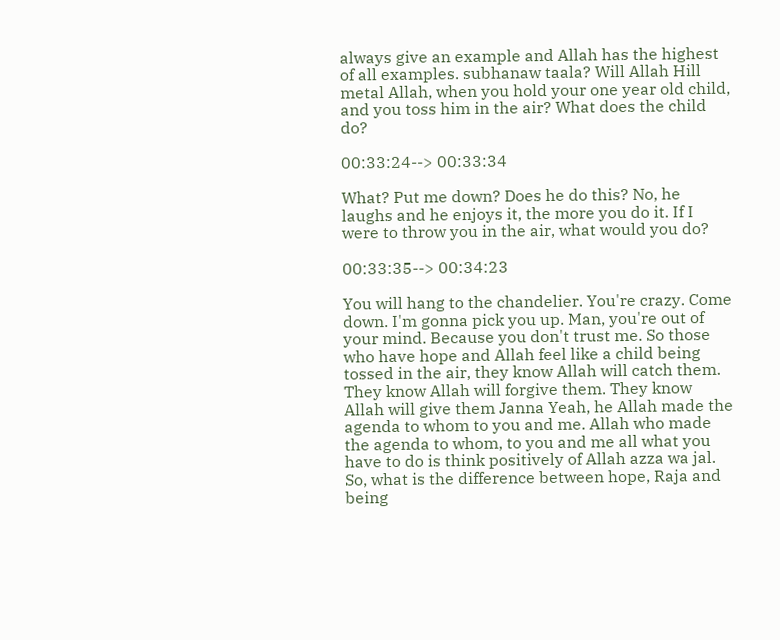always give an example and Allah has the highest of all examples. subhanaw taala? Will Allah Hill metal Allah, when you hold your one year old child, and you toss him in the air? What does the child do?

00:33:24--> 00:33:34

What? Put me down? Does he do this? No, he laughs and he enjoys it, the more you do it. If I were to throw you in the air, what would you do?

00:33:35--> 00:34:23

You will hang to the chandelier. You're crazy. Come down. I'm gonna pick you up. Man, you're out of your mind. Because you don't trust me. So those who have hope and Allah feel like a child being tossed in the air, they know Allah will catch them. They know Allah will forgive them. They know Allah will give them Janna Yeah, he Allah made the agenda to whom to you and me. Allah who made the agenda to whom, to you and me all what you have to do is think positively of Allah azza wa jal. So, what is the difference between hope, Raja and being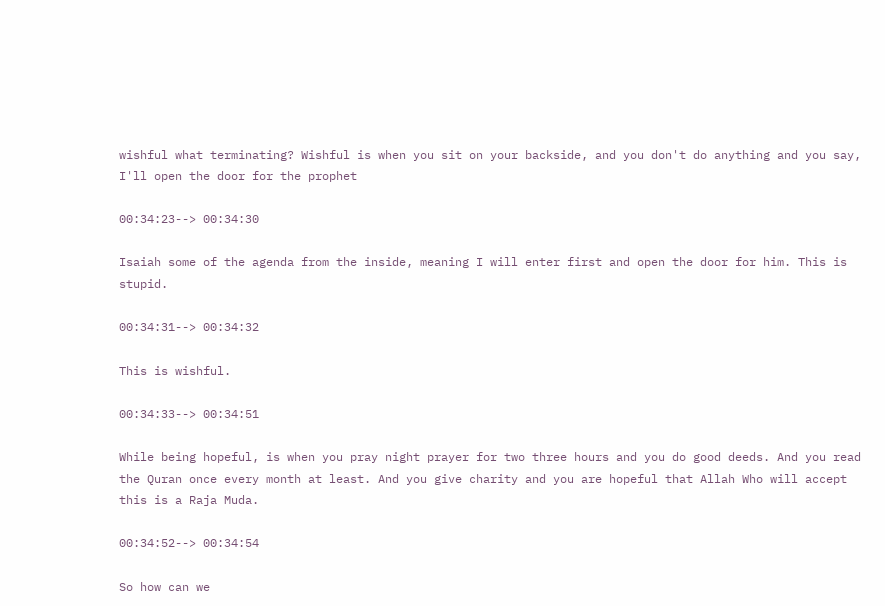wishful what terminating? Wishful is when you sit on your backside, and you don't do anything and you say, I'll open the door for the prophet

00:34:23--> 00:34:30

Isaiah some of the agenda from the inside, meaning I will enter first and open the door for him. This is stupid.

00:34:31--> 00:34:32

This is wishful.

00:34:33--> 00:34:51

While being hopeful, is when you pray night prayer for two three hours and you do good deeds. And you read the Quran once every month at least. And you give charity and you are hopeful that Allah Who will accept this is a Raja Muda.

00:34:52--> 00:34:54

So how can we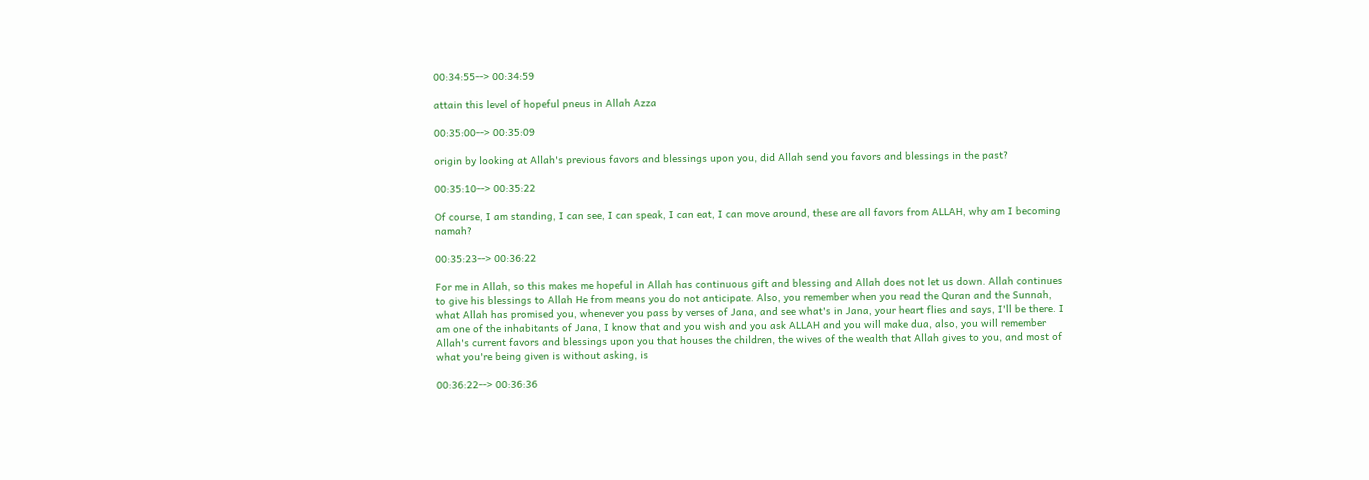00:34:55--> 00:34:59

attain this level of hopeful pneus in Allah Azza

00:35:00--> 00:35:09

origin by looking at Allah's previous favors and blessings upon you, did Allah send you favors and blessings in the past?

00:35:10--> 00:35:22

Of course, I am standing, I can see, I can speak, I can eat, I can move around, these are all favors from ALLAH, why am I becoming namah?

00:35:23--> 00:36:22

For me in Allah, so this makes me hopeful in Allah has continuous gift and blessing and Allah does not let us down. Allah continues to give his blessings to Allah He from means you do not anticipate. Also, you remember when you read the Quran and the Sunnah, what Allah has promised you, whenever you pass by verses of Jana, and see what's in Jana, your heart flies and says, I'll be there. I am one of the inhabitants of Jana, I know that and you wish and you ask ALLAH and you will make dua, also, you will remember Allah's current favors and blessings upon you that houses the children, the wives of the wealth that Allah gives to you, and most of what you're being given is without asking, is

00:36:22--> 00:36:36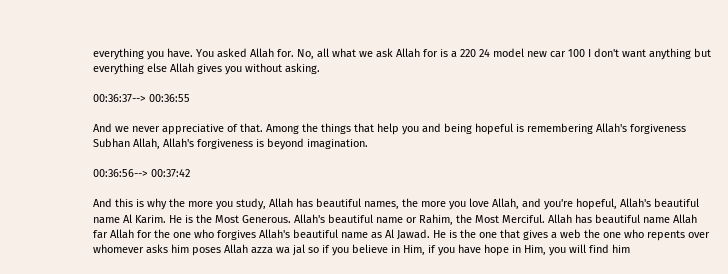everything you have. You asked Allah for. No, all what we ask Allah for is a 220 24 model new car 100 I don't want anything but everything else Allah gives you without asking.

00:36:37--> 00:36:55

And we never appreciative of that. Among the things that help you and being hopeful is remembering Allah's forgiveness Subhan Allah, Allah's forgiveness is beyond imagination.

00:36:56--> 00:37:42

And this is why the more you study, Allah has beautiful names, the more you love Allah, and you're hopeful, Allah's beautiful name Al Karim. He is the Most Generous. Allah's beautiful name or Rahim, the Most Merciful. Allah has beautiful name Allah far Allah for the one who forgives Allah's beautiful name as Al Jawad. He is the one that gives a web the one who repents over whomever asks him poses Allah azza wa jal so if you believe in Him, if you have hope in Him, you will find him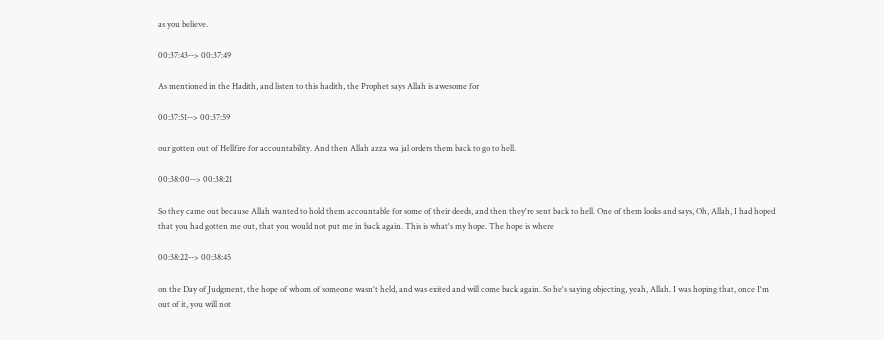as you believe.

00:37:43--> 00:37:49

As mentioned in the Hadith, and listen to this hadith, the Prophet says Allah is awesome for

00:37:51--> 00:37:59

our gotten out of Hellfire for accountability. And then Allah azza wa jal orders them back to go to hell.

00:38:00--> 00:38:21

So they came out because Allah wanted to hold them accountable for some of their deeds, and then they're sent back to hell. One of them looks and says, Oh, Allah, I had hoped that you had gotten me out, that you would not put me in back again. This is what's my hope. The hope is where

00:38:22--> 00:38:45

on the Day of Judgment, the hope of whom of someone wasn't held, and was exited and will come back again. So he's saying objecting, yeah, Allah. I was hoping that, once I'm out of it, you will not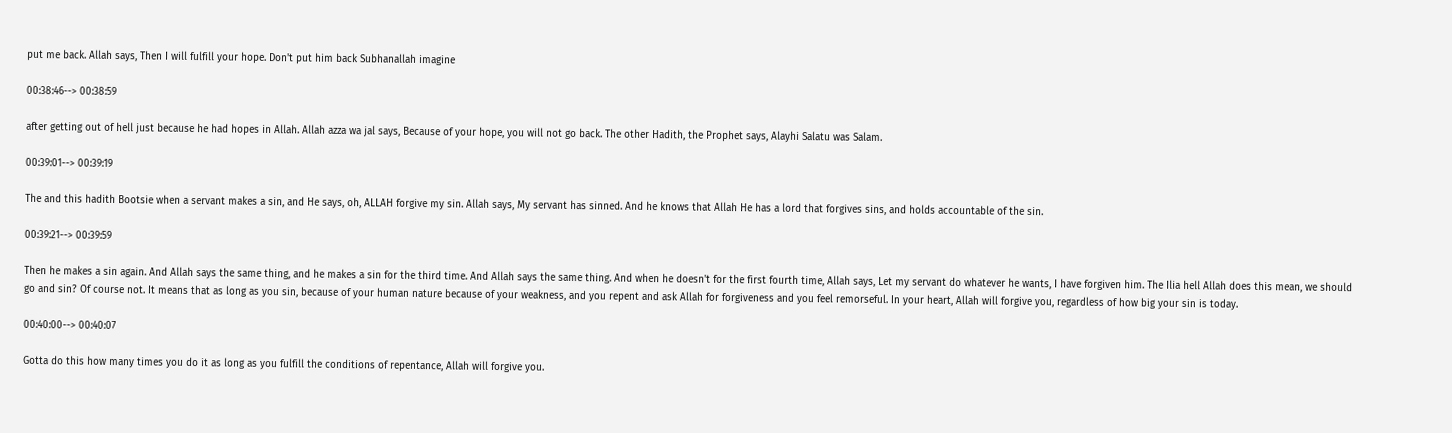put me back. Allah says, Then I will fulfill your hope. Don't put him back Subhanallah imagine

00:38:46--> 00:38:59

after getting out of hell just because he had hopes in Allah. Allah azza wa jal says, Because of your hope, you will not go back. The other Hadith, the Prophet says, Alayhi Salatu was Salam.

00:39:01--> 00:39:19

The and this hadith Bootsie when a servant makes a sin, and He says, oh, ALLAH forgive my sin. Allah says, My servant has sinned. And he knows that Allah He has a lord that forgives sins, and holds accountable of the sin.

00:39:21--> 00:39:59

Then he makes a sin again. And Allah says the same thing, and he makes a sin for the third time. And Allah says the same thing. And when he doesn't for the first fourth time, Allah says, Let my servant do whatever he wants, I have forgiven him. The Ilia hell Allah does this mean, we should go and sin? Of course not. It means that as long as you sin, because of your human nature because of your weakness, and you repent and ask Allah for forgiveness and you feel remorseful. In your heart, Allah will forgive you, regardless of how big your sin is today.

00:40:00--> 00:40:07

Gotta do this how many times you do it as long as you fulfill the conditions of repentance, Allah will forgive you.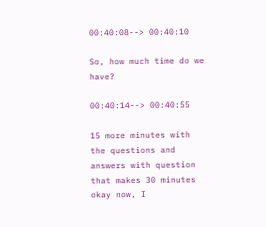00:40:08--> 00:40:10

So, how much time do we have?

00:40:14--> 00:40:55

15 more minutes with the questions and answers with question that makes 30 minutes okay now, I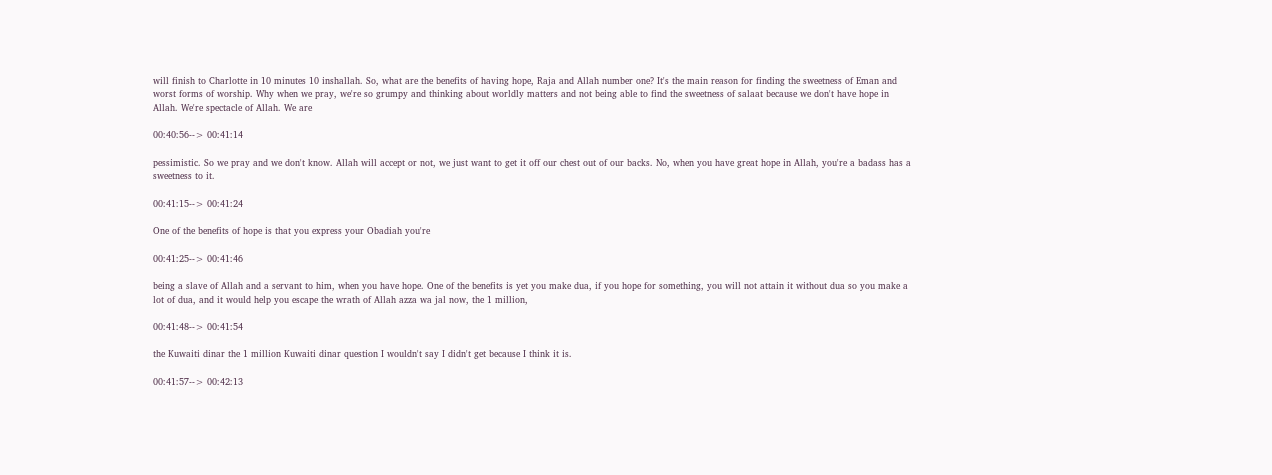will finish to Charlotte in 10 minutes 10 inshallah. So, what are the benefits of having hope, Raja and Allah number one? It's the main reason for finding the sweetness of Eman and worst forms of worship. Why when we pray, we're so grumpy and thinking about worldly matters and not being able to find the sweetness of salaat because we don't have hope in Allah. We're spectacle of Allah. We are

00:40:56--> 00:41:14

pessimistic. So we pray and we don't know. Allah will accept or not, we just want to get it off our chest out of our backs. No, when you have great hope in Allah, you're a badass has a sweetness to it.

00:41:15--> 00:41:24

One of the benefits of hope is that you express your Obadiah you're

00:41:25--> 00:41:46

being a slave of Allah and a servant to him, when you have hope. One of the benefits is yet you make dua, if you hope for something, you will not attain it without dua so you make a lot of dua, and it would help you escape the wrath of Allah azza wa jal now, the 1 million,

00:41:48--> 00:41:54

the Kuwaiti dinar the 1 million Kuwaiti dinar question I wouldn't say I didn't get because I think it is.

00:41:57--> 00:42:13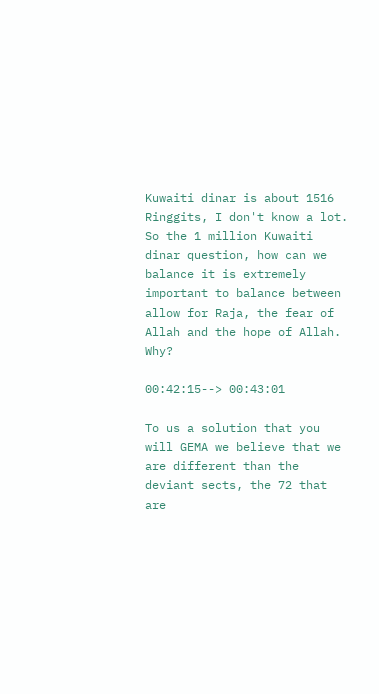Kuwaiti dinar is about 1516 Ringgits, I don't know a lot. So the 1 million Kuwaiti dinar question, how can we balance it is extremely important to balance between allow for Raja, the fear of Allah and the hope of Allah. Why?

00:42:15--> 00:43:01

To us a solution that you will GEMA we believe that we are different than the deviant sects, the 72 that are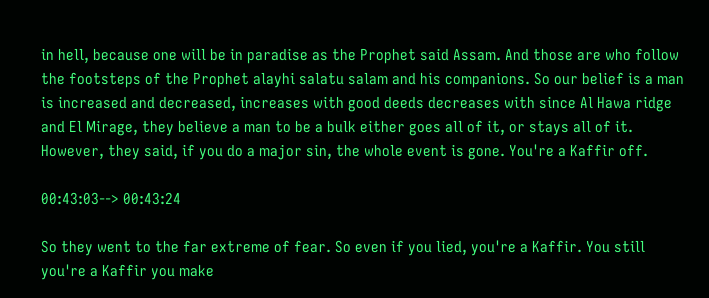in hell, because one will be in paradise as the Prophet said Assam. And those are who follow the footsteps of the Prophet alayhi salatu salam and his companions. So our belief is a man is increased and decreased, increases with good deeds decreases with since Al Hawa ridge and El Mirage, they believe a man to be a bulk either goes all of it, or stays all of it. However, they said, if you do a major sin, the whole event is gone. You're a Kaffir off.

00:43:03--> 00:43:24

So they went to the far extreme of fear. So even if you lied, you're a Kaffir. You still you're a Kaffir you make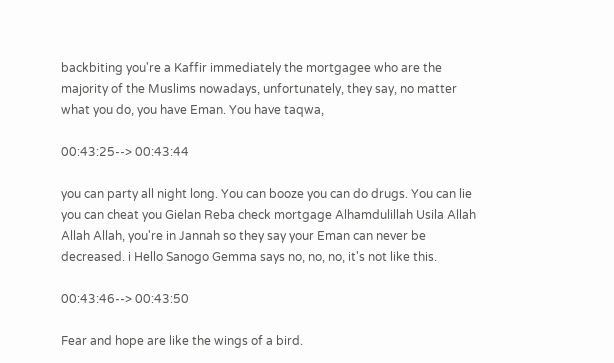backbiting you're a Kaffir immediately the mortgagee who are the majority of the Muslims nowadays, unfortunately, they say, no matter what you do, you have Eman. You have taqwa,

00:43:25--> 00:43:44

you can party all night long. You can booze you can do drugs. You can lie you can cheat you Gielan Reba check mortgage Alhamdulillah Usila Allah Allah Allah, you're in Jannah so they say your Eman can never be decreased. i Hello Sanogo Gemma says no, no, no, it's not like this.

00:43:46--> 00:43:50

Fear and hope are like the wings of a bird.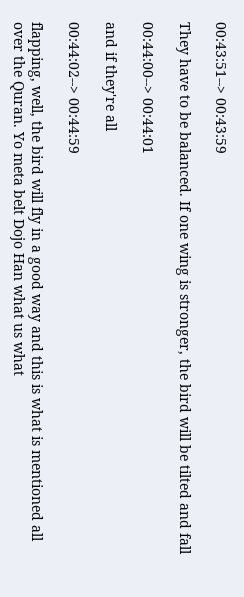00:43:51--> 00:43:59

They have to be balanced. If one wing is stronger, the bird will be tilted and fall

00:44:00--> 00:44:01

and if they're all

00:44:02--> 00:44:59

flapping, well, the bird will fly in a good way and this is what is mentioned all over the Quran. Yo meta belt Dojo Han what us what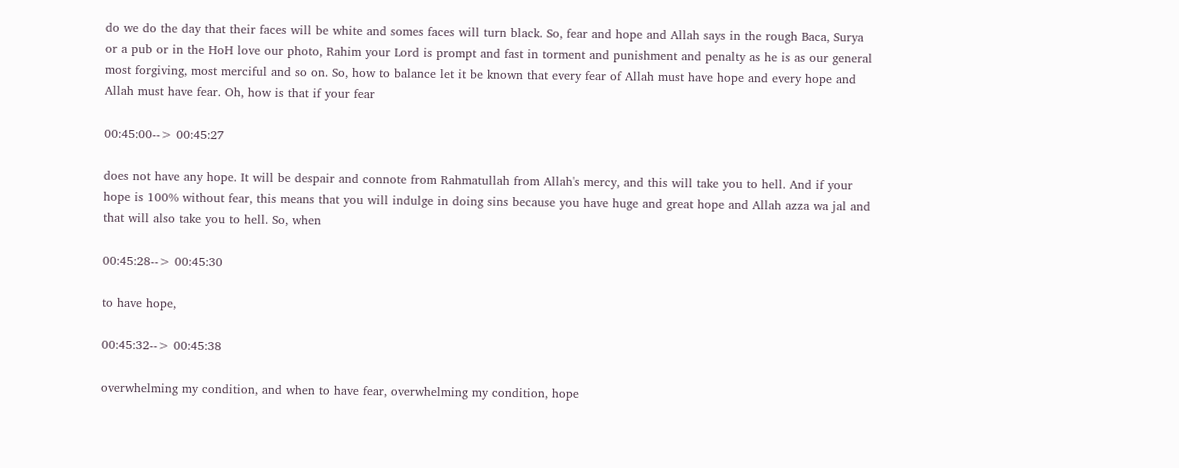do we do the day that their faces will be white and somes faces will turn black. So, fear and hope and Allah says in the rough Baca, Surya or a pub or in the HoH love our photo, Rahim your Lord is prompt and fast in torment and punishment and penalty as he is as our general most forgiving, most merciful and so on. So, how to balance let it be known that every fear of Allah must have hope and every hope and Allah must have fear. Oh, how is that if your fear

00:45:00--> 00:45:27

does not have any hope. It will be despair and connote from Rahmatullah from Allah's mercy, and this will take you to hell. And if your hope is 100% without fear, this means that you will indulge in doing sins because you have huge and great hope and Allah azza wa jal and that will also take you to hell. So, when

00:45:28--> 00:45:30

to have hope,

00:45:32--> 00:45:38

overwhelming my condition, and when to have fear, overwhelming my condition, hope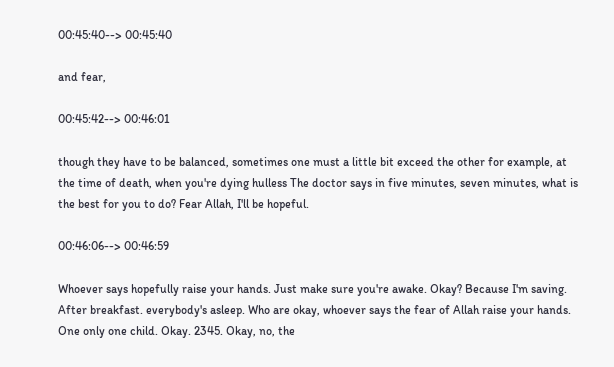00:45:40--> 00:45:40

and fear,

00:45:42--> 00:46:01

though they have to be balanced, sometimes one must a little bit exceed the other for example, at the time of death, when you're dying hulless The doctor says in five minutes, seven minutes, what is the best for you to do? Fear Allah, I'll be hopeful.

00:46:06--> 00:46:59

Whoever says hopefully raise your hands. Just make sure you're awake. Okay? Because I'm saving. After breakfast. everybody's asleep. Who are okay, whoever says the fear of Allah raise your hands. One only one child. Okay. 2345. Okay, no, the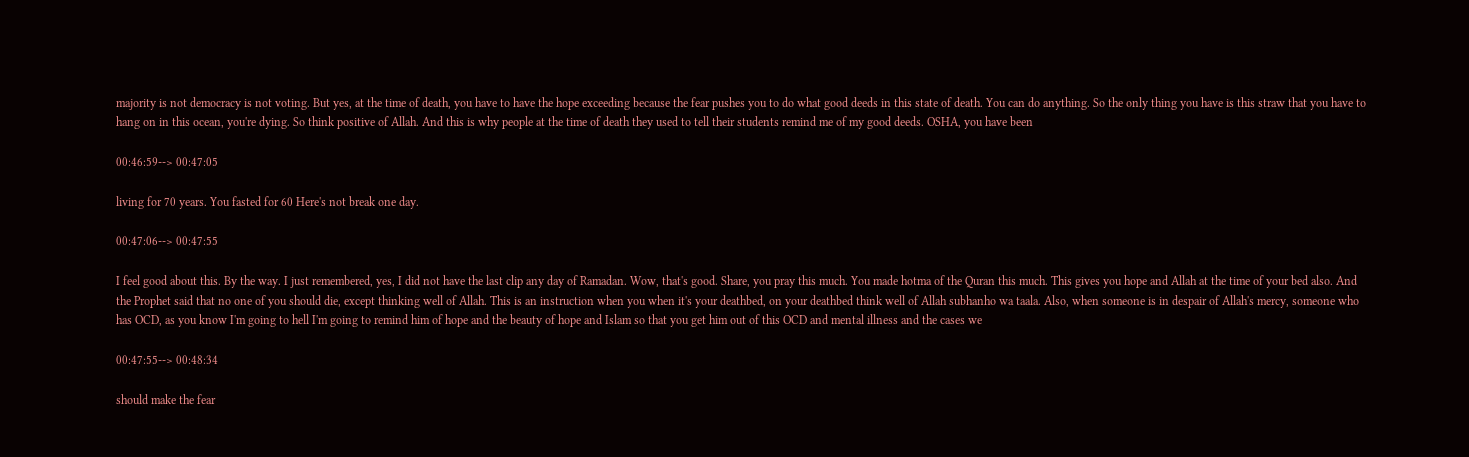majority is not democracy is not voting. But yes, at the time of death, you have to have the hope exceeding because the fear pushes you to do what good deeds in this state of death. You can do anything. So the only thing you have is this straw that you have to hang on in this ocean, you're dying. So think positive of Allah. And this is why people at the time of death they used to tell their students remind me of my good deeds. OSHA, you have been

00:46:59--> 00:47:05

living for 70 years. You fasted for 60 Here's not break one day.

00:47:06--> 00:47:55

I feel good about this. By the way. I just remembered, yes, I did not have the last clip any day of Ramadan. Wow, that's good. Share, you pray this much. You made hotma of the Quran this much. This gives you hope and Allah at the time of your bed also. And the Prophet said that no one of you should die, except thinking well of Allah. This is an instruction when you when it's your deathbed, on your deathbed think well of Allah subhanho wa taala. Also, when someone is in despair of Allah's mercy, someone who has OCD, as you know I'm going to hell I'm going to remind him of hope and the beauty of hope and Islam so that you get him out of this OCD and mental illness and the cases we

00:47:55--> 00:48:34

should make the fear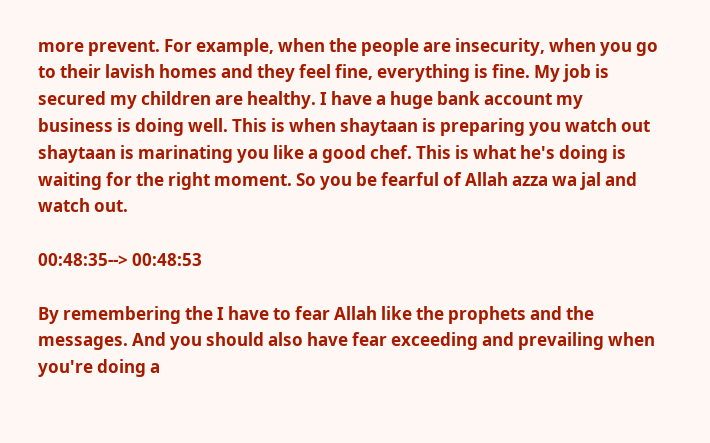more prevent. For example, when the people are insecurity, when you go to their lavish homes and they feel fine, everything is fine. My job is secured my children are healthy. I have a huge bank account my business is doing well. This is when shaytaan is preparing you watch out shaytaan is marinating you like a good chef. This is what he's doing is waiting for the right moment. So you be fearful of Allah azza wa jal and watch out.

00:48:35--> 00:48:53

By remembering the I have to fear Allah like the prophets and the messages. And you should also have fear exceeding and prevailing when you're doing a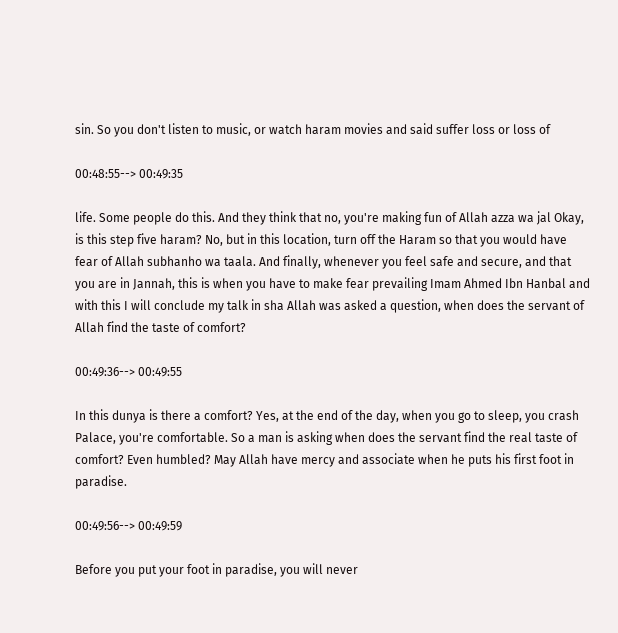sin. So you don't listen to music, or watch haram movies and said suffer loss or loss of

00:48:55--> 00:49:35

life. Some people do this. And they think that no, you're making fun of Allah azza wa jal Okay, is this step five haram? No, but in this location, turn off the Haram so that you would have fear of Allah subhanho wa taala. And finally, whenever you feel safe and secure, and that you are in Jannah, this is when you have to make fear prevailing Imam Ahmed Ibn Hanbal and with this I will conclude my talk in sha Allah was asked a question, when does the servant of Allah find the taste of comfort?

00:49:36--> 00:49:55

In this dunya is there a comfort? Yes, at the end of the day, when you go to sleep, you crash Palace, you're comfortable. So a man is asking when does the servant find the real taste of comfort? Even humbled? May Allah have mercy and associate when he puts his first foot in paradise.

00:49:56--> 00:49:59

Before you put your foot in paradise, you will never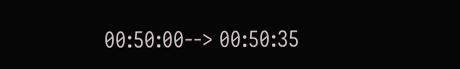00:50:00--> 00:50:35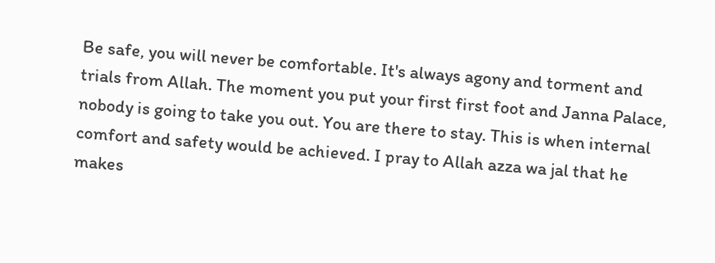Be safe, you will never be comfortable. It's always agony and torment and trials from Allah. The moment you put your first first foot and Janna Palace, nobody is going to take you out. You are there to stay. This is when internal comfort and safety would be achieved. I pray to Allah azza wa jal that he makes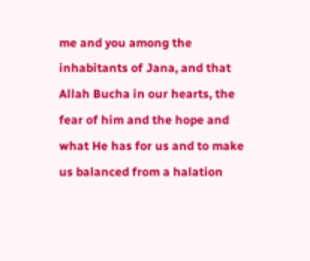me and you among the inhabitants of Jana, and that Allah Bucha in our hearts, the fear of him and the hope and what He has for us and to make us balanced from a halation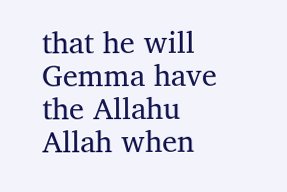that he will Gemma have the Allahu Allah when